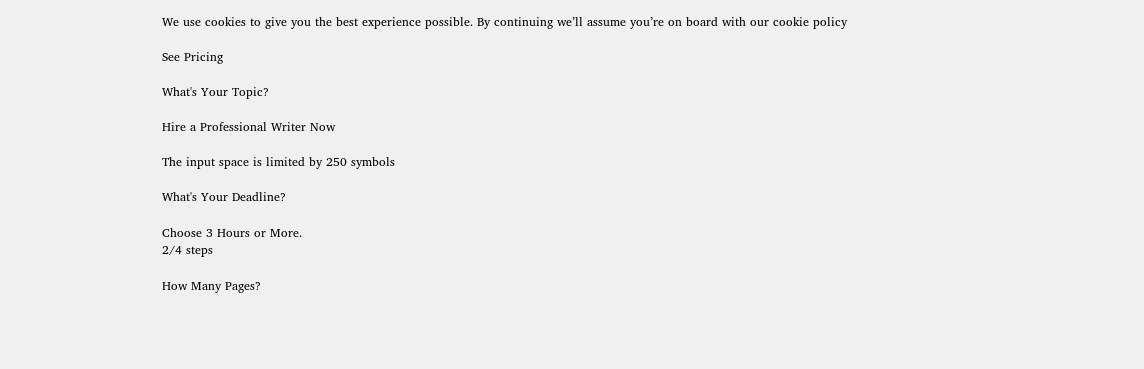We use cookies to give you the best experience possible. By continuing we’ll assume you’re on board with our cookie policy

See Pricing

What's Your Topic?

Hire a Professional Writer Now

The input space is limited by 250 symbols

What's Your Deadline?

Choose 3 Hours or More.
2/4 steps

How Many Pages?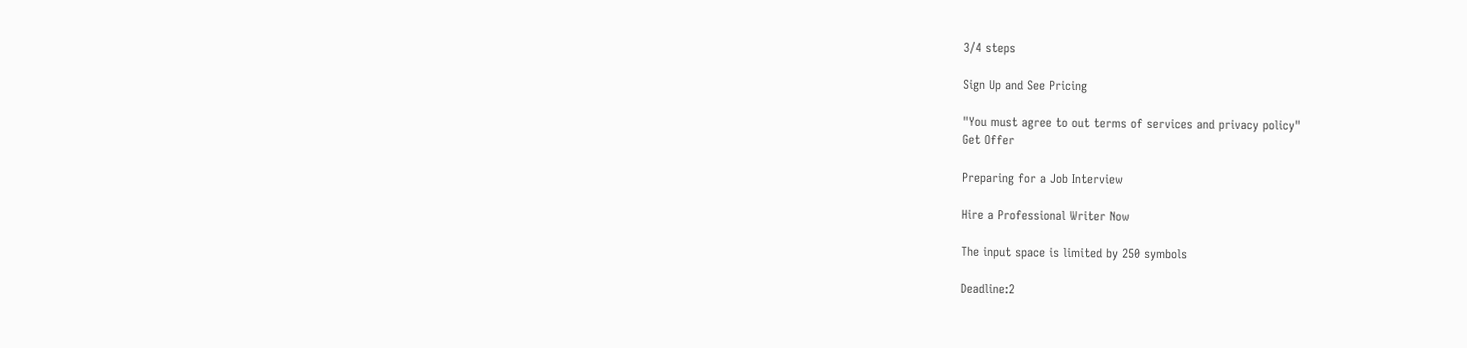3/4 steps

Sign Up and See Pricing

"You must agree to out terms of services and privacy policy"
Get Offer

Preparing for a Job Interview

Hire a Professional Writer Now

The input space is limited by 250 symbols

Deadline:2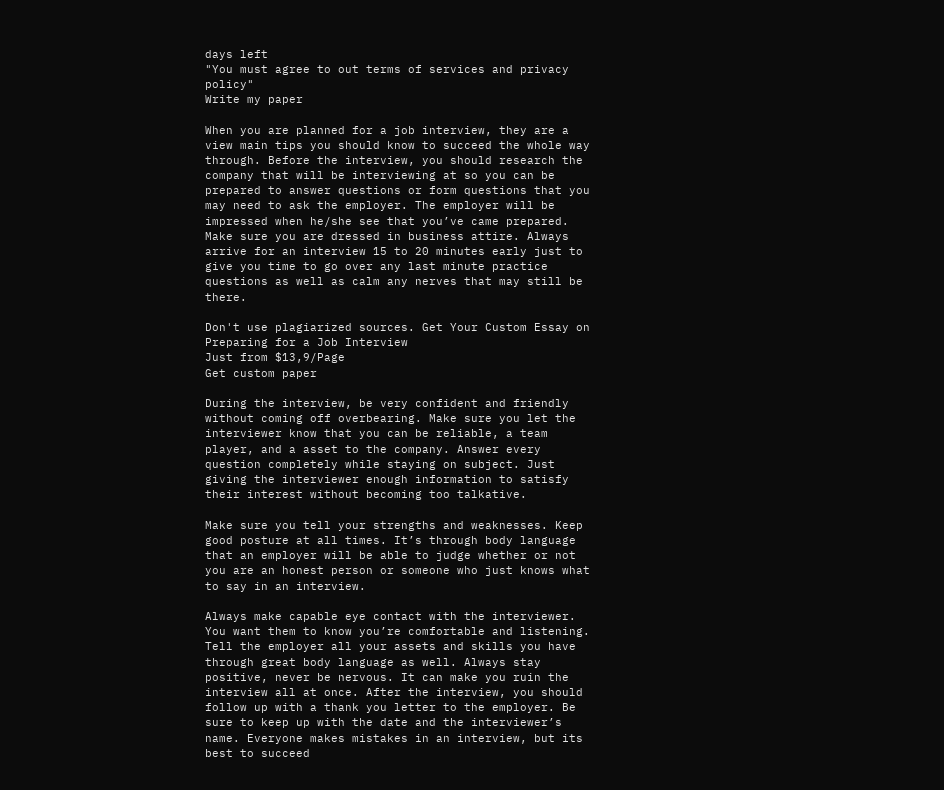days left
"You must agree to out terms of services and privacy policy"
Write my paper

When you are planned for a job interview, they are a view main tips you should know to succeed the whole way through. Before the interview, you should research the company that will be interviewing at so you can be prepared to answer questions or form questions that you may need to ask the employer. The employer will be impressed when he/she see that you’ve came prepared. Make sure you are dressed in business attire. Always arrive for an interview 15 to 20 minutes early just to give you time to go over any last minute practice questions as well as calm any nerves that may still be there.

Don't use plagiarized sources. Get Your Custom Essay on
Preparing for a Job Interview
Just from $13,9/Page
Get custom paper

During the interview, be very confident and friendly without coming off overbearing. Make sure you let the interviewer know that you can be reliable, a team player, and a asset to the company. Answer every question completely while staying on subject. Just giving the interviewer enough information to satisfy their interest without becoming too talkative.

Make sure you tell your strengths and weaknesses. Keep good posture at all times. It’s through body language that an employer will be able to judge whether or not you are an honest person or someone who just knows what to say in an interview.

Always make capable eye contact with the interviewer. You want them to know you’re comfortable and listening. Tell the employer all your assets and skills you have through great body language as well. Always stay positive, never be nervous. It can make you ruin the interview all at once. After the interview, you should follow up with a thank you letter to the employer. Be sure to keep up with the date and the interviewer’s name. Everyone makes mistakes in an interview, but its best to succeed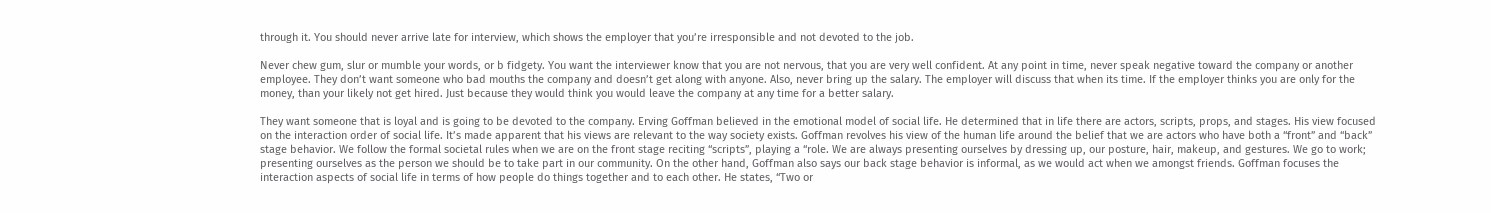through it. You should never arrive late for interview, which shows the employer that you’re irresponsible and not devoted to the job.

Never chew gum, slur or mumble your words, or b fidgety. You want the interviewer know that you are not nervous, that you are very well confident. At any point in time, never speak negative toward the company or another employee. They don’t want someone who bad mouths the company and doesn’t get along with anyone. Also, never bring up the salary. The employer will discuss that when its time. If the employer thinks you are only for the money, than your likely not get hired. Just because they would think you would leave the company at any time for a better salary.

They want someone that is loyal and is going to be devoted to the company. Erving Goffman believed in the emotional model of social life. He determined that in life there are actors, scripts, props, and stages. His view focused on the interaction order of social life. It’s made apparent that his views are relevant to the way society exists. Goffman revolves his view of the human life around the belief that we are actors who have both a “front” and “back” stage behavior. We follow the formal societal rules when we are on the front stage reciting “scripts”, playing a “role. We are always presenting ourselves by dressing up, our posture, hair, makeup, and gestures. We go to work; presenting ourselves as the person we should be to take part in our community. On the other hand, Goffman also says our back stage behavior is informal, as we would act when we amongst friends. Goffman focuses the interaction aspects of social life in terms of how people do things together and to each other. He states, “Two or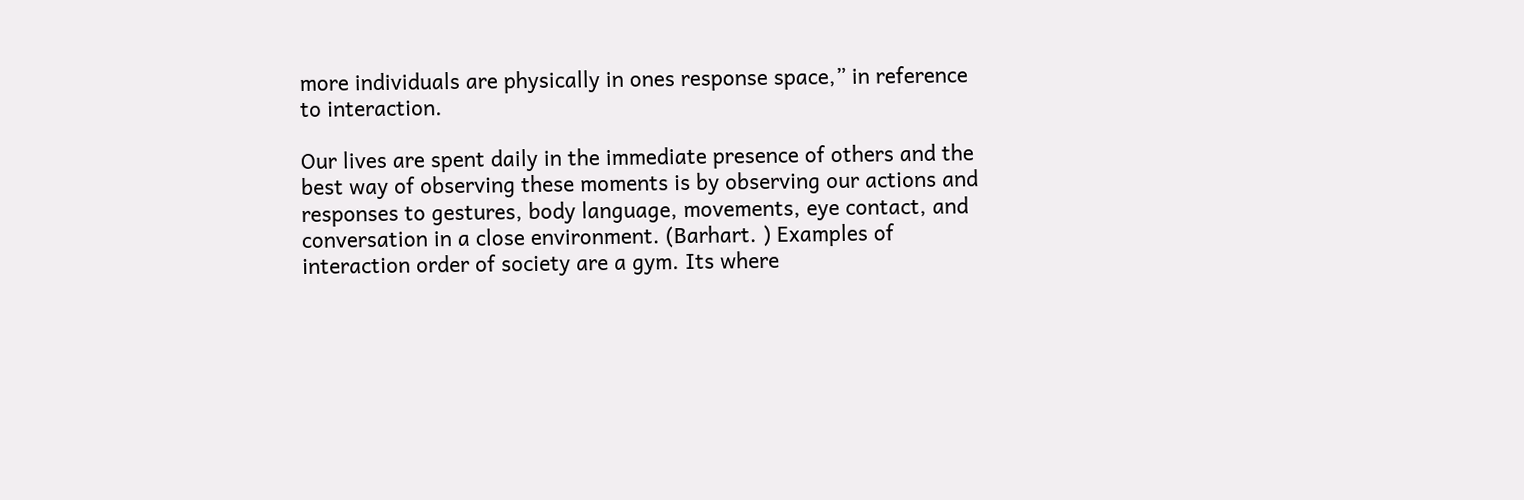more individuals are physically in ones response space,” in reference to interaction.

Our lives are spent daily in the immediate presence of others and the best way of observing these moments is by observing our actions and responses to gestures, body language, movements, eye contact, and conversation in a close environment. (Barhart. ) Examples of interaction order of society are a gym. Its where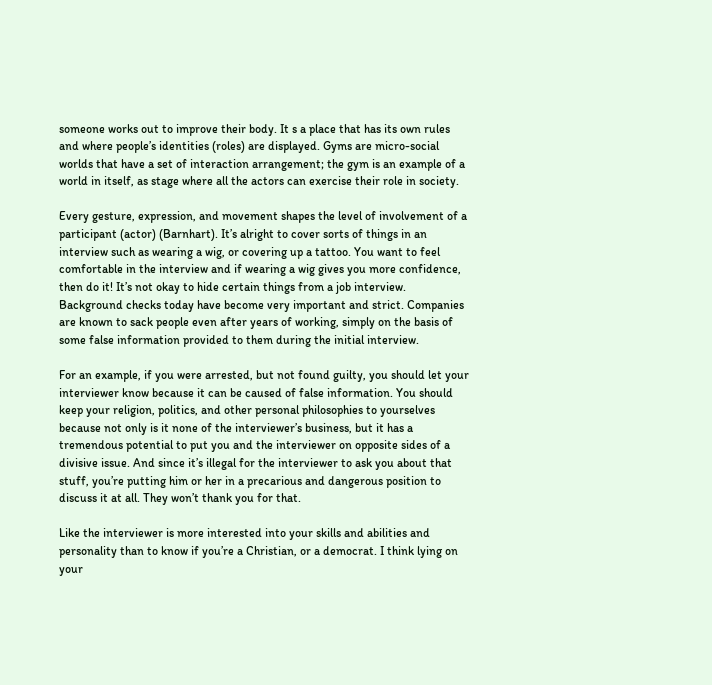someone works out to improve their body. It s a place that has its own rules and where people’s identities (roles) are displayed. Gyms are micro-social worlds that have a set of interaction arrangement; the gym is an example of a world in itself, as stage where all the actors can exercise their role in society.

Every gesture, expression, and movement shapes the level of involvement of a participant (actor) (Barnhart). It’s alright to cover sorts of things in an interview such as wearing a wig, or covering up a tattoo. You want to feel comfortable in the interview and if wearing a wig gives you more confidence, then do it! It’s not okay to hide certain things from a job interview. Background checks today have become very important and strict. Companies are known to sack people even after years of working, simply on the basis of some false information provided to them during the initial interview.

For an example, if you were arrested, but not found guilty, you should let your interviewer know because it can be caused of false information. You should keep your religion, politics, and other personal philosophies to yourselves because not only is it none of the interviewer’s business, but it has a tremendous potential to put you and the interviewer on opposite sides of a divisive issue. And since it’s illegal for the interviewer to ask you about that stuff, you’re putting him or her in a precarious and dangerous position to discuss it at all. They won’t thank you for that.

Like the interviewer is more interested into your skills and abilities and personality than to know if you’re a Christian, or a democrat. I think lying on your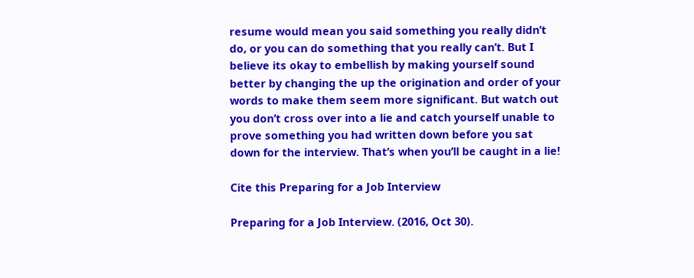resume would mean you said something you really didn’t do, or you can do something that you really can’t. But I believe its okay to embellish by making yourself sound better by changing the up the origination and order of your words to make them seem more significant. But watch out you don’t cross over into a lie and catch yourself unable to prove something you had written down before you sat down for the interview. That’s when you’ll be caught in a lie!

Cite this Preparing for a Job Interview

Preparing for a Job Interview. (2016, Oct 30).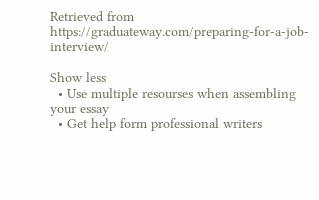Retrieved from https://graduateway.com/preparing-for-a-job-interview/

Show less
  • Use multiple resourses when assembling your essay
  • Get help form professional writers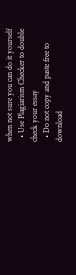when not sure you can do it yourself
  • Use Plagiarism Checker to double check your essay
  • Do not copy and paste free to download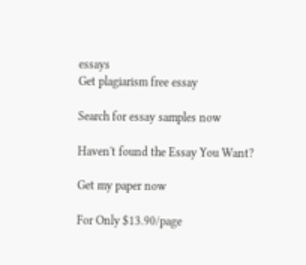essays
Get plagiarism free essay

Search for essay samples now

Haven't found the Essay You Want?

Get my paper now

For Only $13.90/page